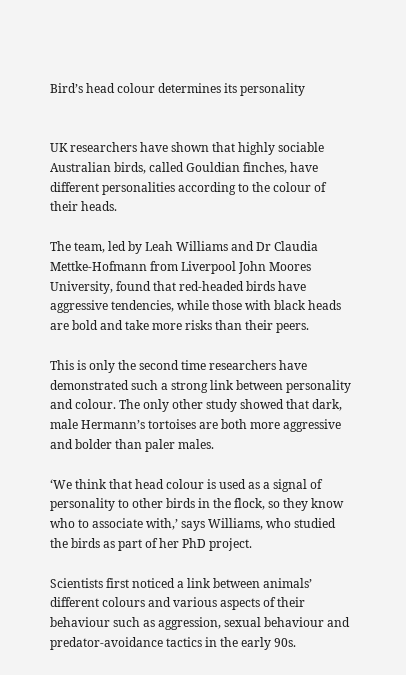Bird’s head colour determines its personality


UK researchers have shown that highly sociable Australian birds, called Gouldian finches, have different personalities according to the colour of their heads.

The team, led by Leah Williams and Dr Claudia Mettke-Hofmann from Liverpool John Moores University, found that red-headed birds have aggressive tendencies, while those with black heads are bold and take more risks than their peers.

This is only the second time researchers have demonstrated such a strong link between personality and colour. The only other study showed that dark, male Hermann’s tortoises are both more aggressive and bolder than paler males.

‘We think that head colour is used as a signal of personality to other birds in the flock, so they know who to associate with,’ says Williams, who studied the birds as part of her PhD project.

Scientists first noticed a link between animals’ different colours and various aspects of their behaviour such as aggression, sexual behaviour and predator-avoidance tactics in the early 90s.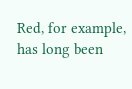Red, for example, has long been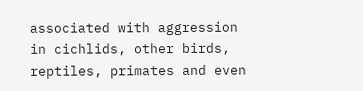associated with aggression in cichlids, other birds, reptiles, primates and even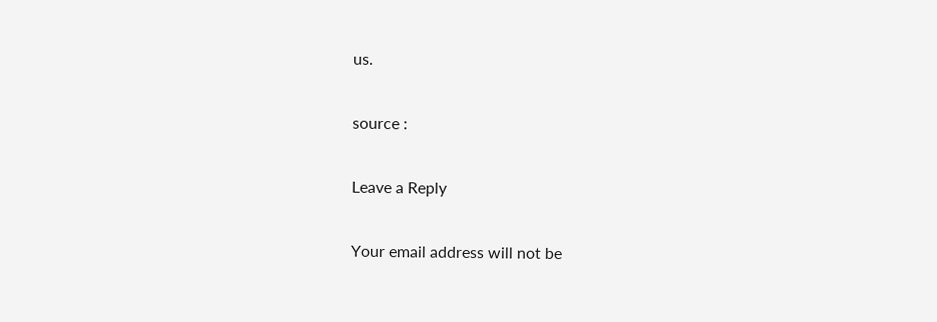us.

source :

Leave a Reply

Your email address will not be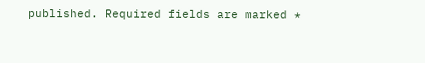published. Required fields are marked *